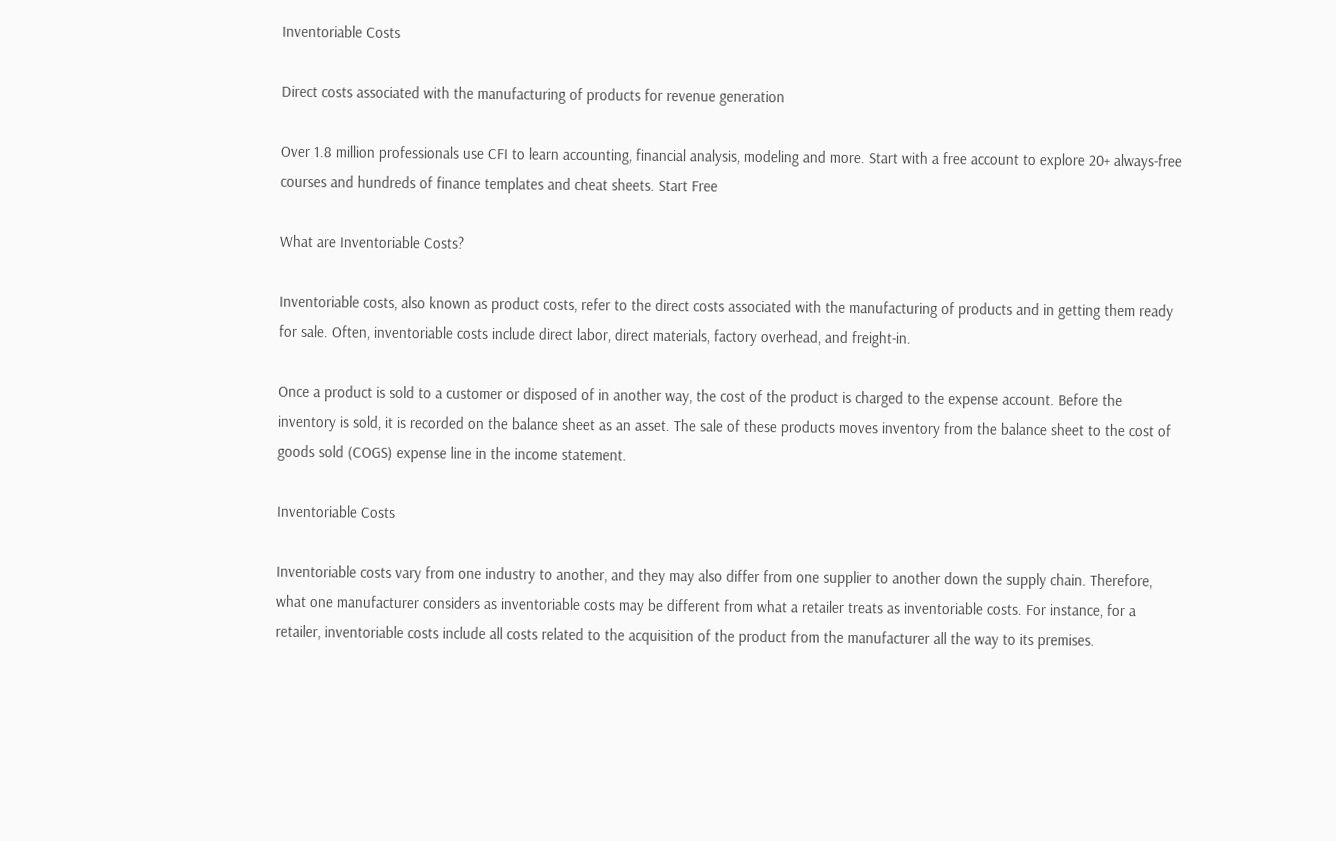Inventoriable Costs

Direct costs associated with the manufacturing of products for revenue generation

Over 1.8 million professionals use CFI to learn accounting, financial analysis, modeling and more. Start with a free account to explore 20+ always-free courses and hundreds of finance templates and cheat sheets. Start Free

What are Inventoriable Costs?

Inventoriable costs, also known as product costs, refer to the direct costs associated with the manufacturing of products and in getting them ready for sale. Often, inventoriable costs include direct labor, direct materials, factory overhead, and freight-in.

Once a product is sold to a customer or disposed of in another way, the cost of the product is charged to the expense account. Before the inventory is sold, it is recorded on the balance sheet as an asset. The sale of these products moves inventory from the balance sheet to the cost of goods sold (COGS) expense line in the income statement.

Inventoriable Costs

Inventoriable costs vary from one industry to another, and they may also differ from one supplier to another down the supply chain. Therefore, what one manufacturer considers as inventoriable costs may be different from what a retailer treats as inventoriable costs. For instance, for a retailer, inventoriable costs include all costs related to the acquisition of the product from the manufacturer all the way to its premises.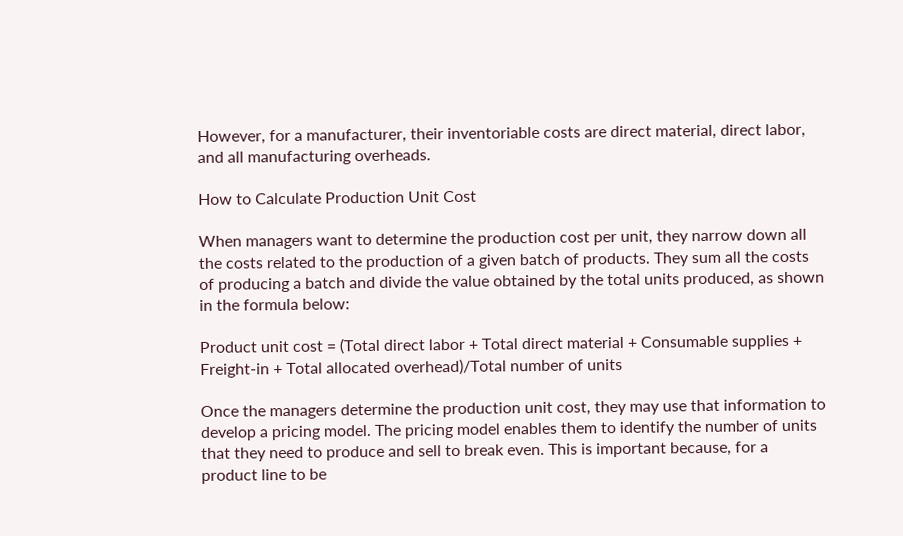However, for a manufacturer, their inventoriable costs are direct material, direct labor, and all manufacturing overheads.

How to Calculate Production Unit Cost

When managers want to determine the production cost per unit, they narrow down all the costs related to the production of a given batch of products. They sum all the costs of producing a batch and divide the value obtained by the total units produced, as shown in the formula below:

Product unit cost = (Total direct labor + Total direct material + Consumable supplies + Freight-in + Total allocated overhead)/Total number of units

Once the managers determine the production unit cost, they may use that information to develop a pricing model. The pricing model enables them to identify the number of units that they need to produce and sell to break even. This is important because, for a product line to be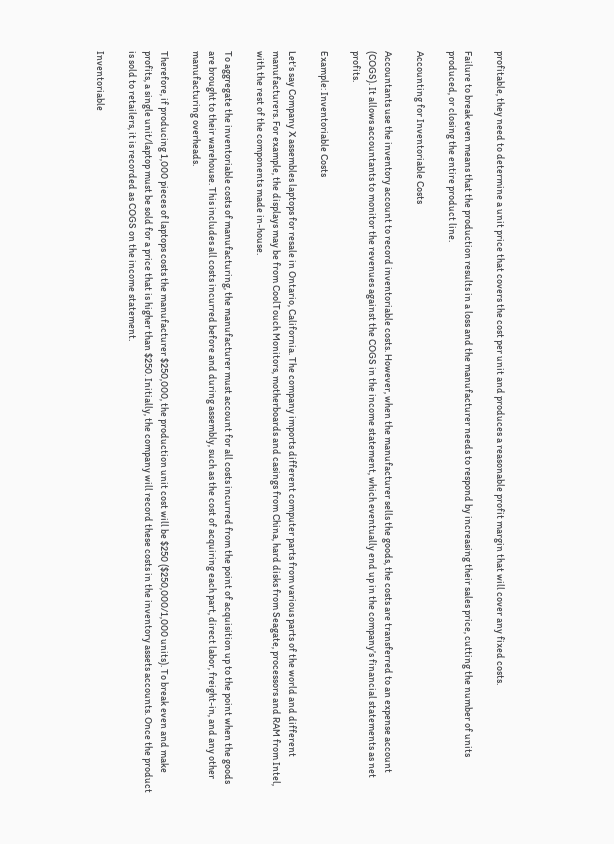profitable, they need to determine a unit price that covers the cost per unit and produces a reasonable profit margin that will cover any fixed costs.

Failure to break even means that the production results in a loss and the manufacturer needs to respond by increasing their sales price, cutting the number of units produced, or closing the entire product line.

Accounting for Inventoriable Costs

Accountants use the inventory account to record inventoriable costs. However, when the manufacturer sells the goods, the costs are transferred to an expense account (COGS). It allows accountants to monitor the revenues against the COGS in the income statement, which eventually end up in the company’s financial statements as net profits.

Example: Inventoriable Costs

Let’s say Company X assembles laptops for resale in Ontario, California. The company imports different computer parts from various parts of the world and different manufacturers. For example, the displays may be from CoolTouch Monitors, motherboards and casings from China, hard disks from Seagate, processors and RAM from Intel, with the rest of the components made in-house.

To aggregate the inventoriable costs of manufacturing, the manufacturer must account for all costs incurred from the point of acquisition up to the point when the goods are brought to their warehouse. This includes all costs incurred before and during assembly, such as the cost of acquiring each part, direct labor, freight-in, and any other manufacturing overheads.

Therefore, if producing 1,000 pieces of laptops costs the manufacturer $250,000, the production unit cost will be $250 ($250,000/1,000 units). To break even and make profits, a single unit/laptop must be sold for a price that is higher than $250. Initially, the company will record these costs in the inventory assets accounts. Once the product is sold to retailers, it is recorded as COGS on the income statement.

Inventoriable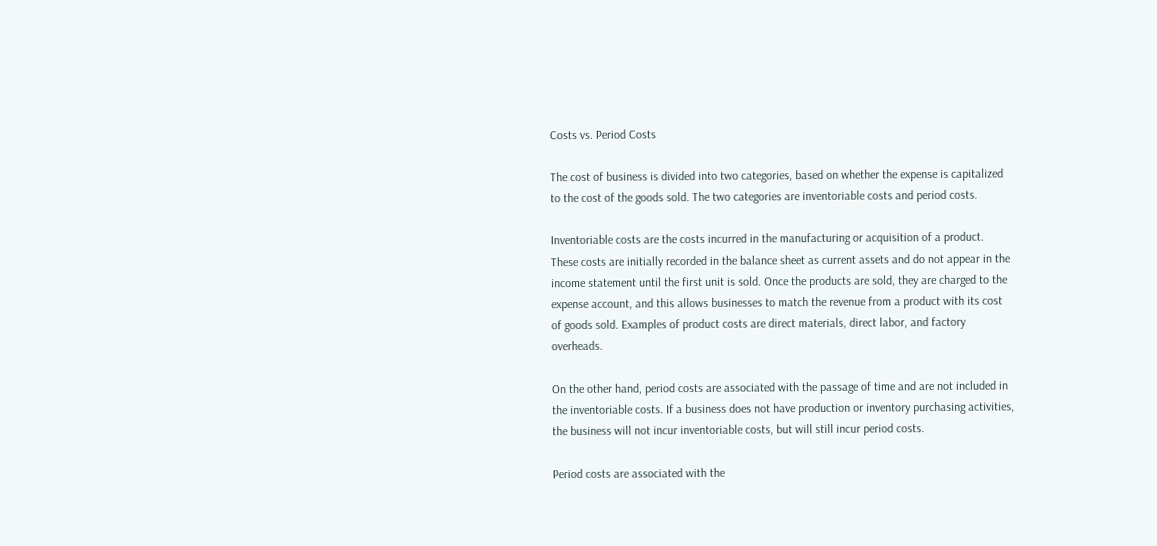Costs vs. Period Costs

The cost of business is divided into two categories, based on whether the expense is capitalized to the cost of the goods sold. The two categories are inventoriable costs and period costs.

Inventoriable costs are the costs incurred in the manufacturing or acquisition of a product. These costs are initially recorded in the balance sheet as current assets and do not appear in the income statement until the first unit is sold. Once the products are sold, they are charged to the expense account, and this allows businesses to match the revenue from a product with its cost of goods sold. Examples of product costs are direct materials, direct labor, and factory overheads.

On the other hand, period costs are associated with the passage of time and are not included in the inventoriable costs. If a business does not have production or inventory purchasing activities, the business will not incur inventoriable costs, but will still incur period costs.

Period costs are associated with the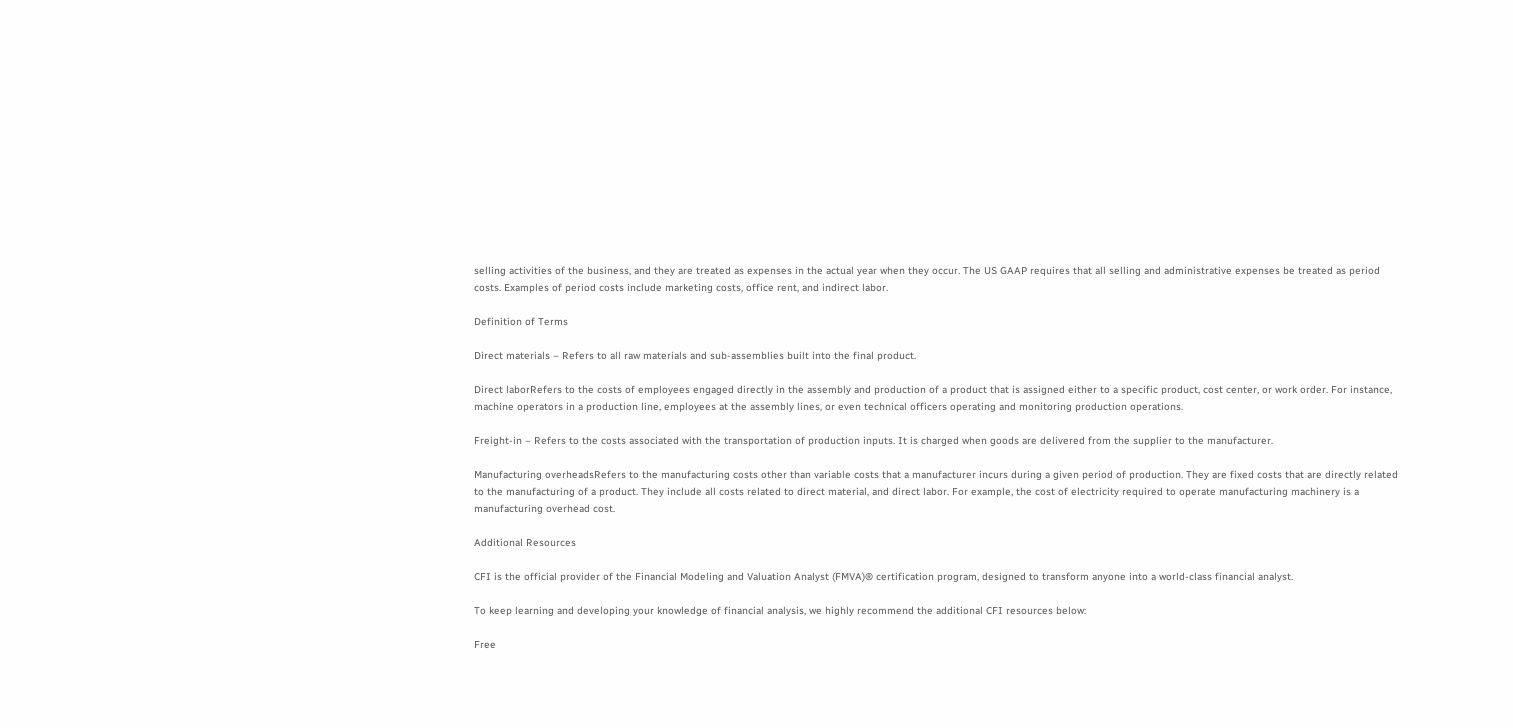selling activities of the business, and they are treated as expenses in the actual year when they occur. The US GAAP requires that all selling and administrative expenses be treated as period costs. Examples of period costs include marketing costs, office rent, and indirect labor.

Definition of Terms

Direct materials – Refers to all raw materials and sub-assemblies built into the final product.

Direct laborRefers to the costs of employees engaged directly in the assembly and production of a product that is assigned either to a specific product, cost center, or work order. For instance, machine operators in a production line, employees at the assembly lines, or even technical officers operating and monitoring production operations.

Freight-in – Refers to the costs associated with the transportation of production inputs. It is charged when goods are delivered from the supplier to the manufacturer.

Manufacturing overheadsRefers to the manufacturing costs other than variable costs that a manufacturer incurs during a given period of production. They are fixed costs that are directly related to the manufacturing of a product. They include all costs related to direct material, and direct labor. For example, the cost of electricity required to operate manufacturing machinery is a manufacturing overhead cost.

Additional Resources

CFI is the official provider of the Financial Modeling and Valuation Analyst (FMVA)® certification program, designed to transform anyone into a world-class financial analyst.

To keep learning and developing your knowledge of financial analysis, we highly recommend the additional CFI resources below:

Free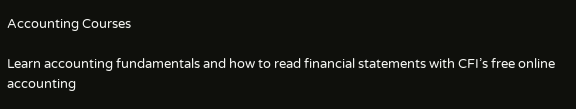Accounting Courses

Learn accounting fundamentals and how to read financial statements with CFI’s free online accounting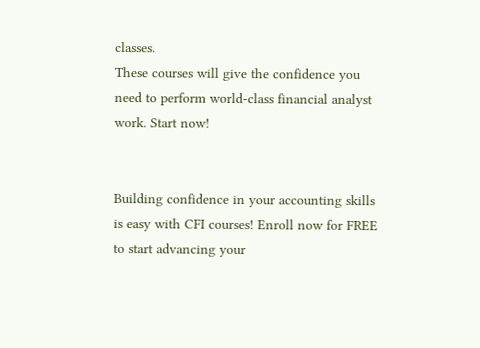classes.
These courses will give the confidence you need to perform world-class financial analyst work. Start now!


Building confidence in your accounting skills is easy with CFI courses! Enroll now for FREE to start advancing your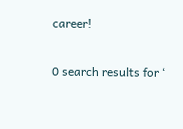career!

0 search results for ‘